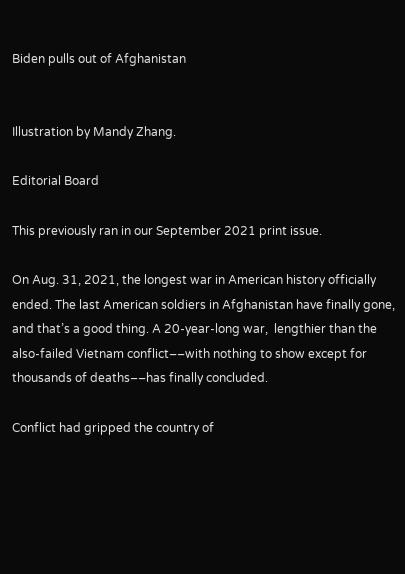Biden pulls out of Afghanistan


Illustration by Mandy Zhang.

Editorial Board

This previously ran in our September 2021 print issue.

On Aug. 31, 2021, the longest war in American history officially ended. The last American soldiers in Afghanistan have finally gone, and that’s a good thing. A 20-year-long war,  lengthier than the also-failed Vietnam conflict––with nothing to show except for thousands of deaths––has finally concluded.

Conflict had gripped the country of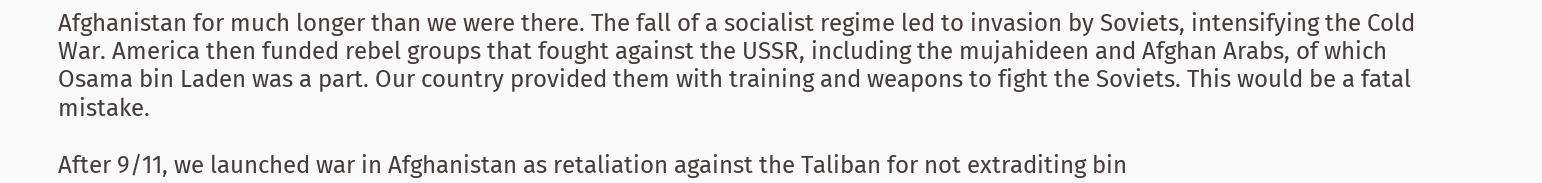Afghanistan for much longer than we were there. The fall of a socialist regime led to invasion by Soviets, intensifying the Cold War. America then funded rebel groups that fought against the USSR, including the mujahideen and Afghan Arabs, of which Osama bin Laden was a part. Our country provided them with training and weapons to fight the Soviets. This would be a fatal mistake.

After 9/11, we launched war in Afghanistan as retaliation against the Taliban for not extraditing bin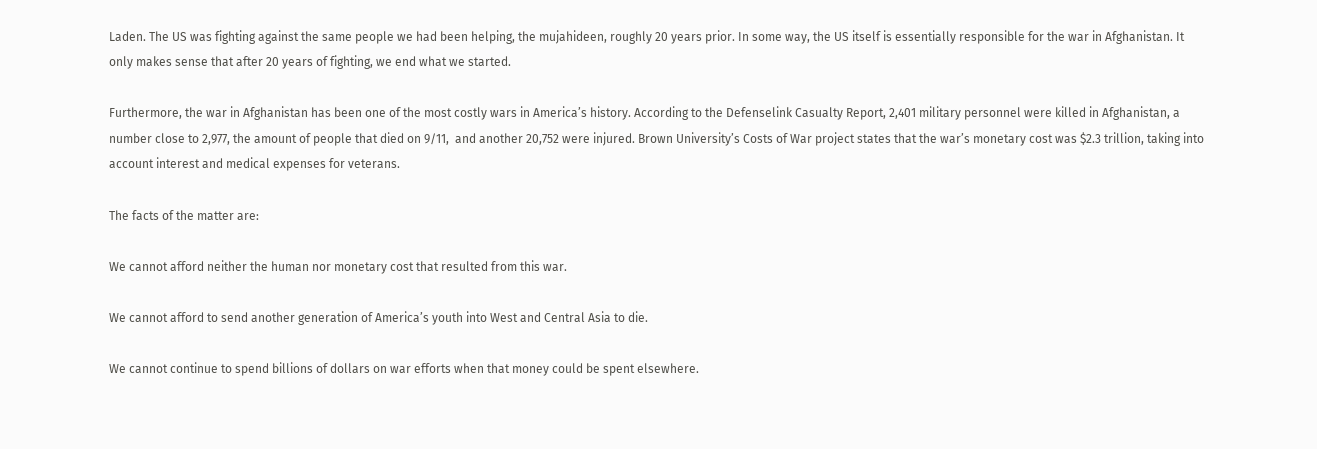Laden. The US was fighting against the same people we had been helping, the mujahideen, roughly 20 years prior. In some way, the US itself is essentially responsible for the war in Afghanistan. It only makes sense that after 20 years of fighting, we end what we started.

Furthermore, the war in Afghanistan has been one of the most costly wars in America’s history. According to the Defenselink Casualty Report, 2,401 military personnel were killed in Afghanistan, a number close to 2,977, the amount of people that died on 9/11,  and another 20,752 were injured. Brown University’s Costs of War project states that the war’s monetary cost was $2.3 trillion, taking into account interest and medical expenses for veterans.

The facts of the matter are:

We cannot afford neither the human nor monetary cost that resulted from this war.

We cannot afford to send another generation of America’s youth into West and Central Asia to die.

We cannot continue to spend billions of dollars on war efforts when that money could be spent elsewhere.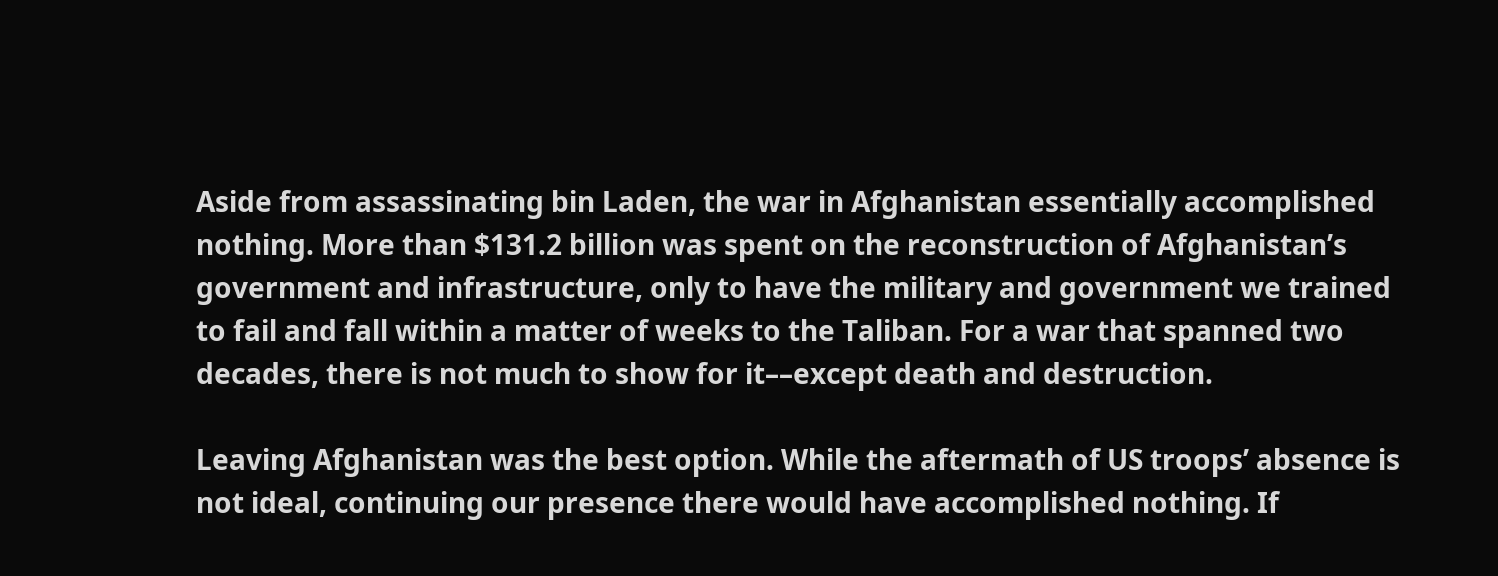Aside from assassinating bin Laden, the war in Afghanistan essentially accomplished nothing. More than $131.2 billion was spent on the reconstruction of Afghanistan’s government and infrastructure, only to have the military and government we trained to fail and fall within a matter of weeks to the Taliban. For a war that spanned two decades, there is not much to show for it––except death and destruction.

Leaving Afghanistan was the best option. While the aftermath of US troops’ absence is not ideal, continuing our presence there would have accomplished nothing. If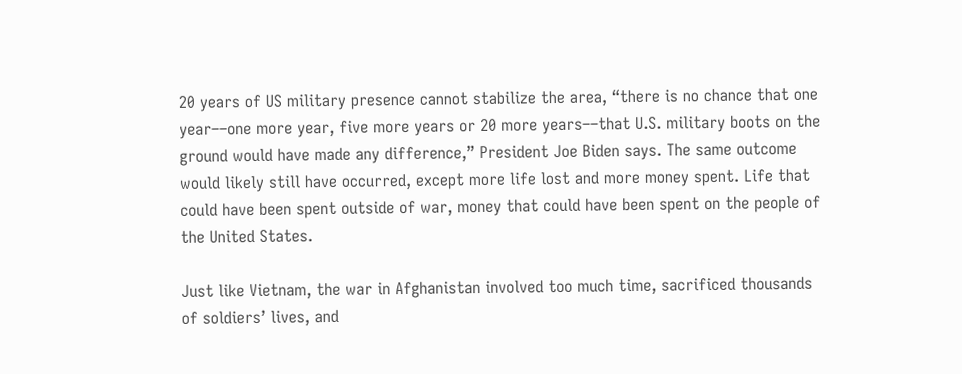20 years of US military presence cannot stabilize the area, “there is no chance that one year––one more year, five more years or 20 more years––that U.S. military boots on the ground would have made any difference,” President Joe Biden says. The same outcome would likely still have occurred, except more life lost and more money spent. Life that could have been spent outside of war, money that could have been spent on the people of the United States.

Just like Vietnam, the war in Afghanistan involved too much time, sacrificed thousands of soldiers’ lives, and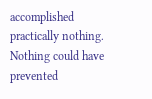accomplished practically nothing. Nothing could have prevented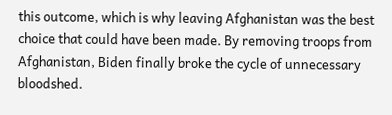this outcome, which is why leaving Afghanistan was the best choice that could have been made. By removing troops from Afghanistan, Biden finally broke the cycle of unnecessary bloodshed.